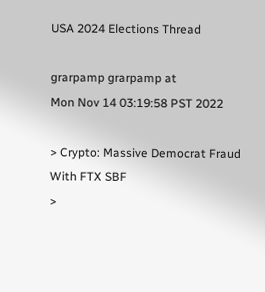USA 2024 Elections Thread

grarpamp grarpamp at
Mon Nov 14 03:19:58 PST 2022

> Crypto: Massive Democrat Fraud With FTX SBF
>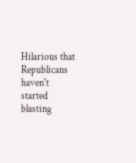Hilarious that Republicans haven't started blasting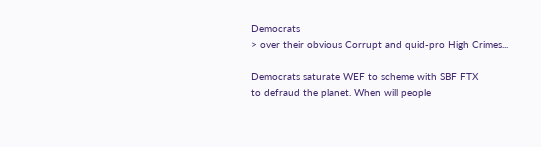Democrats
> over their obvious Corrupt and quid-pro High Crimes...

Democrats saturate WEF to scheme with SBF FTX
to defraud the planet. When will people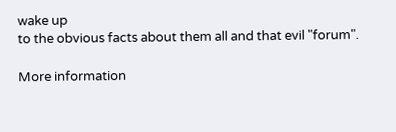wake up
to the obvious facts about them all and that evil "forum".

More information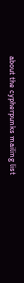about the cypherpunks mailing list